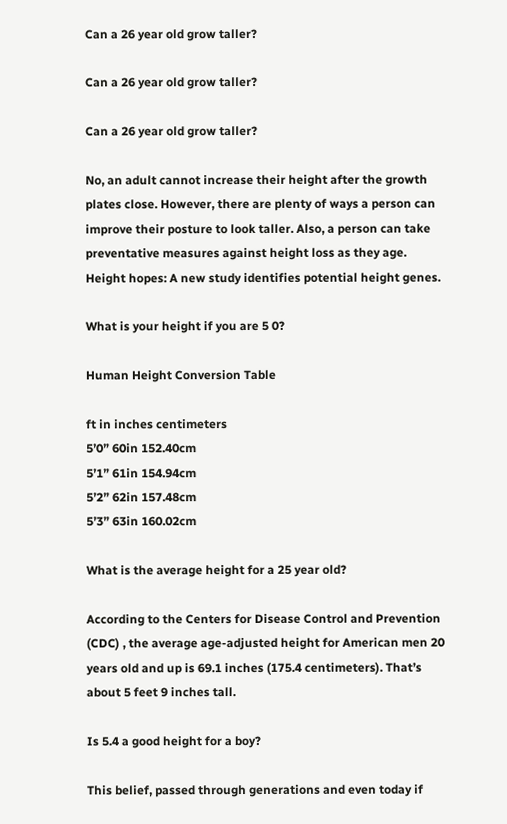Can a 26 year old grow taller?

Can a 26 year old grow taller?

Can a 26 year old grow taller?

No, an adult cannot increase their height after the growth plates close. However, there are plenty of ways a person can improve their posture to look taller. Also, a person can take preventative measures against height loss as they age. Height hopes: A new study identifies potential height genes.

What is your height if you are 5 0?

Human Height Conversion Table

ft in inches centimeters
5’0” 60in 152.40cm
5’1” 61in 154.94cm
5’2” 62in 157.48cm
5’3” 63in 160.02cm

What is the average height for a 25 year old?

According to the Centers for Disease Control and Prevention (CDC) , the average age-adjusted height for American men 20 years old and up is 69.1 inches (175.4 centimeters). That’s about 5 feet 9 inches tall.

Is 5.4 a good height for a boy?

This belief, passed through generations and even today if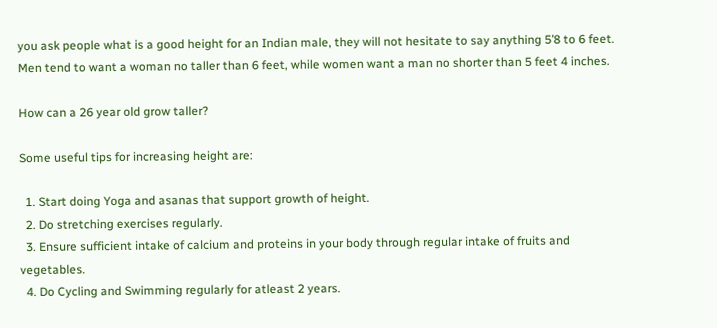you ask people what is a good height for an Indian male, they will not hesitate to say anything 5’8 to 6 feet. Men tend to want a woman no taller than 6 feet, while women want a man no shorter than 5 feet 4 inches.

How can a 26 year old grow taller?

Some useful tips for increasing height are:

  1. Start doing Yoga and asanas that support growth of height.
  2. Do stretching exercises regularly.
  3. Ensure sufficient intake of calcium and proteins in your body through regular intake of fruits and vegetables.
  4. Do Cycling and Swimming regularly for atleast 2 years.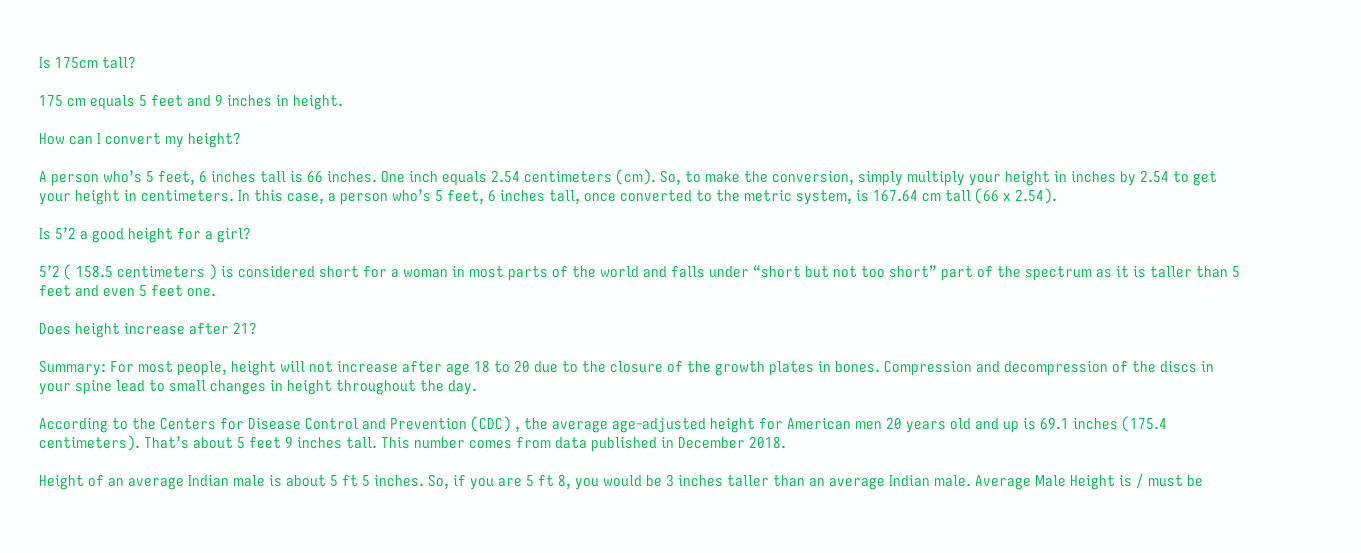Is 175cm tall?

175 cm equals 5 feet and 9 inches in height.

How can I convert my height?

A person who’s 5 feet, 6 inches tall is 66 inches. One inch equals 2.54 centimeters (cm). So, to make the conversion, simply multiply your height in inches by 2.54 to get your height in centimeters. In this case, a person who’s 5 feet, 6 inches tall, once converted to the metric system, is 167.64 cm tall (66 x 2.54).

Is 5’2 a good height for a girl?

5’2 ( 158.5 centimeters ) is considered short for a woman in most parts of the world and falls under “short but not too short” part of the spectrum as it is taller than 5 feet and even 5 feet one.

Does height increase after 21?

Summary: For most people, height will not increase after age 18 to 20 due to the closure of the growth plates in bones. Compression and decompression of the discs in your spine lead to small changes in height throughout the day.

According to the Centers for Disease Control and Prevention (CDC) , the average age-adjusted height for American men 20 years old and up is 69.1 inches (175.4 centimeters). That’s about 5 feet 9 inches tall. This number comes from data published in December 2018.

Height of an average Indian male is about 5 ft 5 inches. So, if you are 5 ft 8, you would be 3 inches taller than an average Indian male. Average Male Height is / must be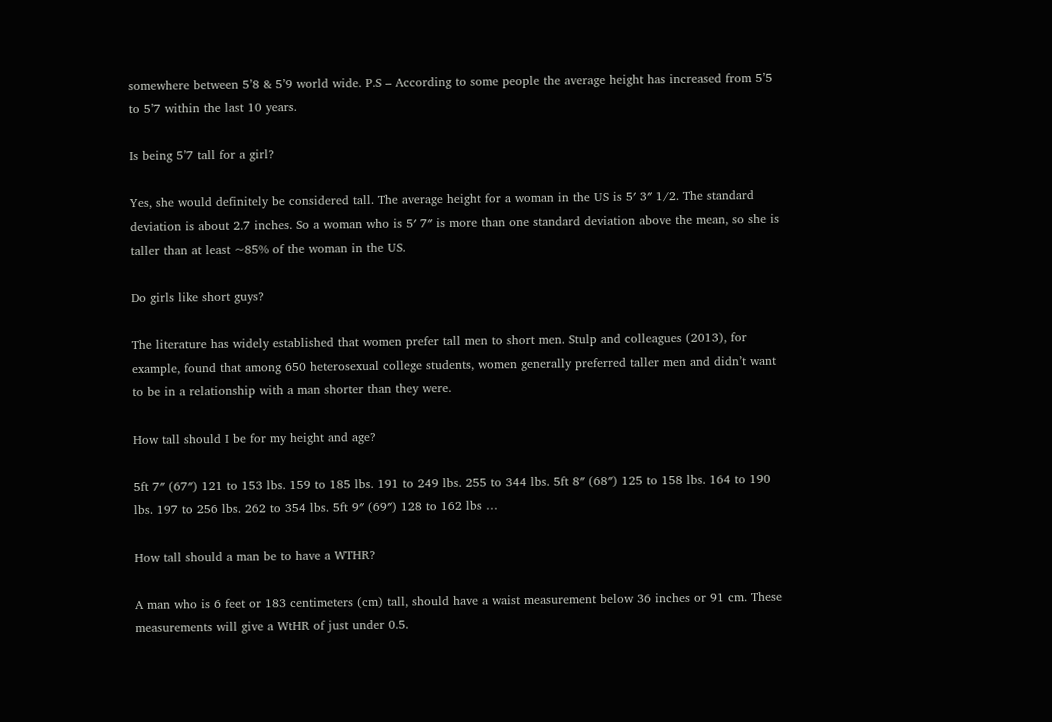somewhere between 5’8 & 5’9 world wide. P.S – According to some people the average height has increased from 5’5 to 5’7 within the last 10 years.

Is being 5’7 tall for a girl?

Yes, she would definitely be considered tall. The average height for a woman in the US is 5′ 3″ 1/2. The standard deviation is about 2.7 inches. So a woman who is 5′ 7″ is more than one standard deviation above the mean, so she is taller than at least ~85% of the woman in the US.

Do girls like short guys?

The literature has widely established that women prefer tall men to short men. Stulp and colleagues (2013), for example, found that among 650 heterosexual college students, women generally preferred taller men and didn’t want to be in a relationship with a man shorter than they were.

How tall should I be for my height and age?

5ft 7″ (67″) 121 to 153 lbs. 159 to 185 lbs. 191 to 249 lbs. 255 to 344 lbs. 5ft 8″ (68″) 125 to 158 lbs. 164 to 190 lbs. 197 to 256 lbs. 262 to 354 lbs. 5ft 9″ (69″) 128 to 162 lbs …

How tall should a man be to have a WTHR?

A man who is 6 feet or 183 centimeters (cm) tall, should have a waist measurement below 36 inches or 91 cm. These measurements will give a WtHR of just under 0.5.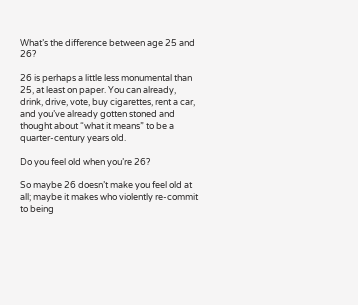What’s the difference between age 25 and 26?

26 is perhaps a little less monumental than 25, at least on paper. You can already, drink, drive, vote, buy cigarettes, rent a car, and you’ve already gotten stoned and thought about “what it means” to be a quarter-century years old.

Do you feel old when you’re 26?

So maybe 26 doesn’t make you feel old at all; maybe it makes who violently re-commit to being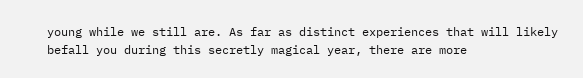young while we still are. As far as distinct experiences that will likely befall you during this secretly magical year, there are more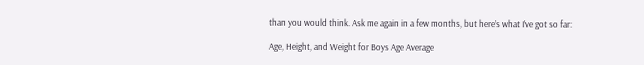than you would think. Ask me again in a few months, but here’s what I’ve got so far:

Age, Height, and Weight for Boys Age Average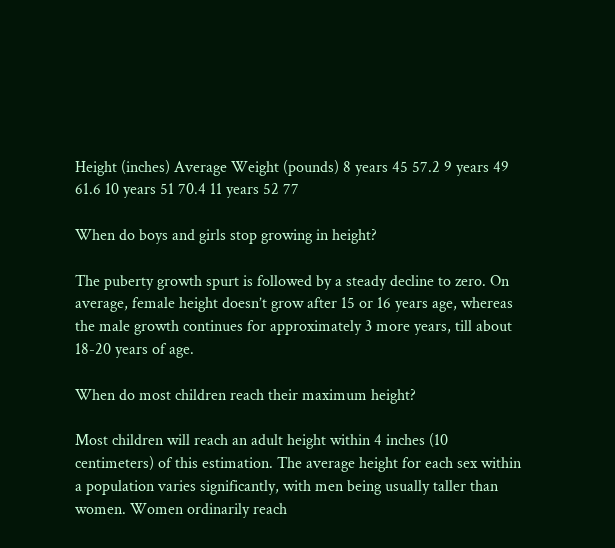Height (inches) Average Weight (pounds) 8 years 45 57.2 9 years 49 61.6 10 years 51 70.4 11 years 52 77

When do boys and girls stop growing in height?

The puberty growth spurt is followed by a steady decline to zero. On average, female height doesn’t grow after 15 or 16 years age, whereas the male growth continues for approximately 3 more years, till about 18-20 years of age.

When do most children reach their maximum height?

Most children will reach an adult height within 4 inches (10 centimeters) of this estimation. The average height for each sex within a population varies significantly, with men being usually taller than women. Women ordinarily reach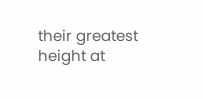their greatest height at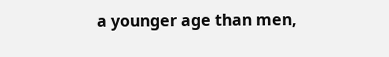a younger age than men,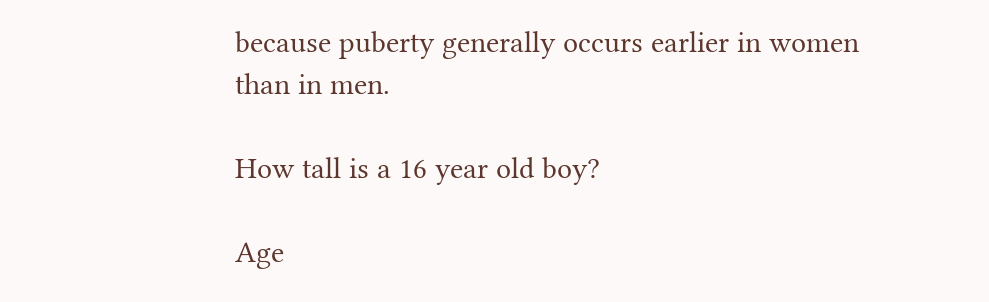because puberty generally occurs earlier in women than in men.

How tall is a 16 year old boy?

Age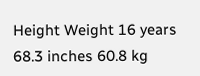Height Weight 16 years 68.3 inches 60.8 kg